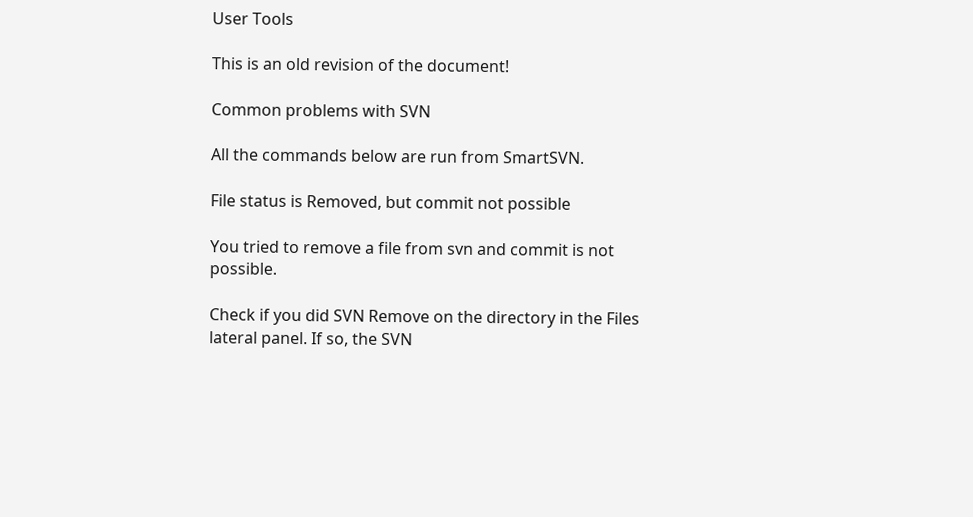User Tools

This is an old revision of the document!

Common problems with SVN

All the commands below are run from SmartSVN.

File status is Removed, but commit not possible

You tried to remove a file from svn and commit is not possible.

Check if you did SVN Remove on the directory in the Files lateral panel. If so, the SVN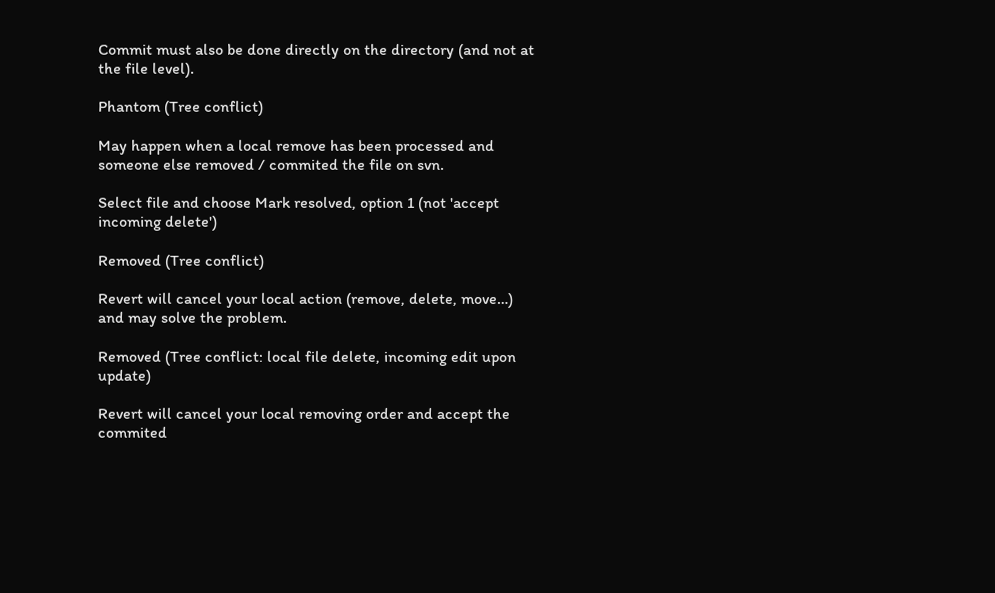Commit must also be done directly on the directory (and not at the file level).

Phantom (Tree conflict)

May happen when a local remove has been processed and someone else removed / commited the file on svn.

Select file and choose Mark resolved, option 1 (not 'accept incoming delete')

Removed (Tree conflict)

Revert will cancel your local action (remove, delete, move…) and may solve the problem.

Removed (Tree conflict: local file delete, incoming edit upon update)

Revert will cancel your local removing order and accept the commited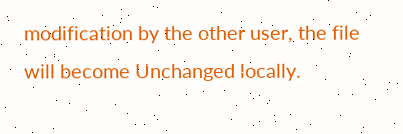modification by the other user, the file will become Unchanged locally.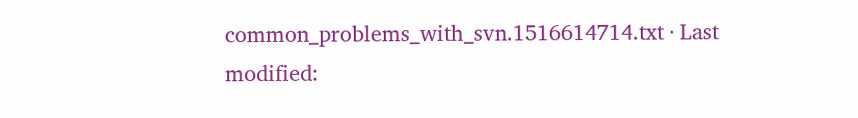common_problems_with_svn.1516614714.txt · Last modified: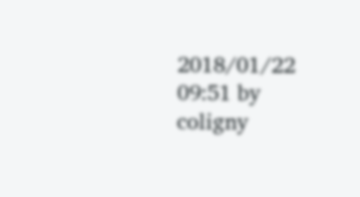2018/01/22 09:51 by coligny